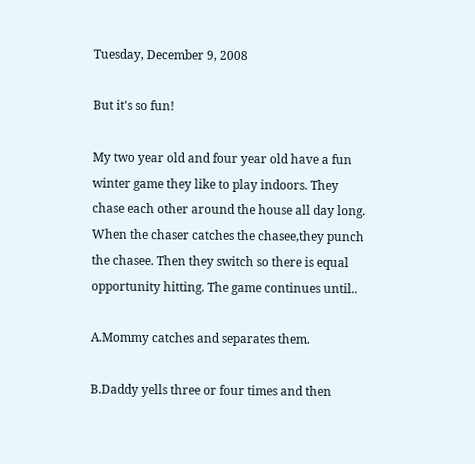Tuesday, December 9, 2008

But it's so fun!

My two year old and four year old have a fun winter game they like to play indoors. They chase each other around the house all day long. When the chaser catches the chasee,they punch the chasee. Then they switch so there is equal opportunity hitting. The game continues until..

A.Mommy catches and separates them.

B.Daddy yells three or four times and then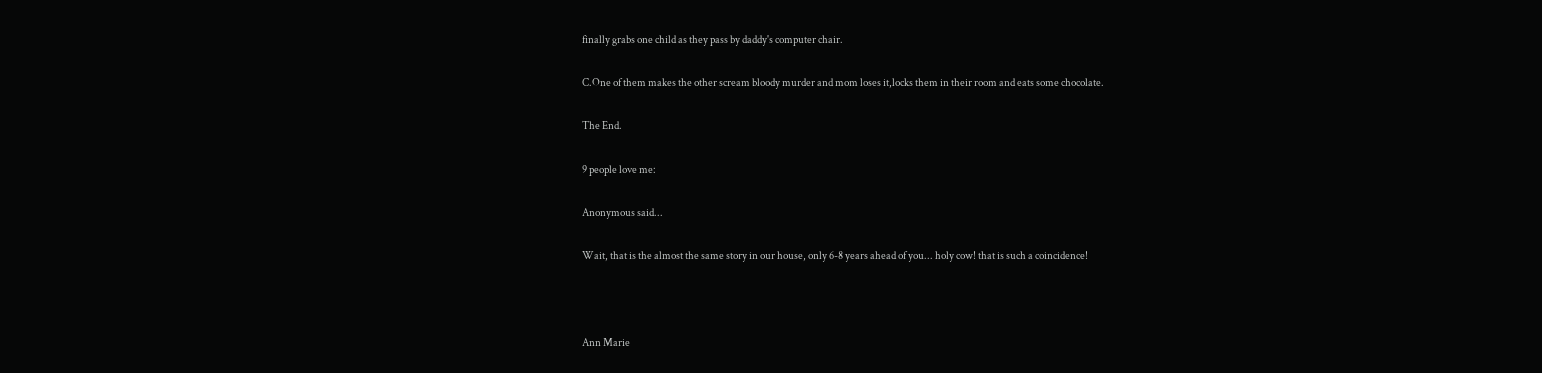finally grabs one child as they pass by daddy's computer chair.

C.One of them makes the other scream bloody murder and mom loses it,locks them in their room and eats some chocolate.

The End.

9 people love me:

Anonymous said...

Wait, that is the almost the same story in our house, only 6-8 years ahead of you... holy cow! that is such a coincidence!



Ann Marie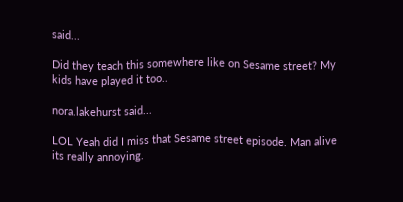said...

Did they teach this somewhere like on Sesame street? My kids have played it too..

nora.lakehurst said...

LOL Yeah did I miss that Sesame street episode. Man alive its really annoying.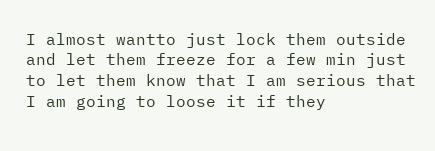I almost wantto just lock them outside and let them freeze for a few min just to let them know that I am serious that I am going to loose it if they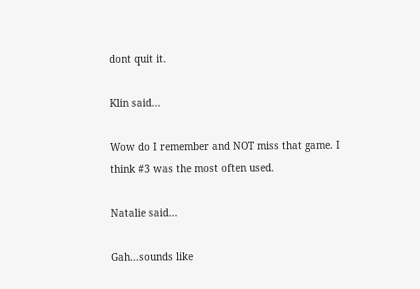dont quit it.

Klin said...

Wow do I remember and NOT miss that game. I think #3 was the most often used.

Natalie said...

Gah...sounds like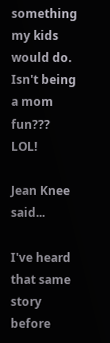something my kids would do. Isn't being a mom fun??? LOL!

Jean Knee said...

I've heard that same story before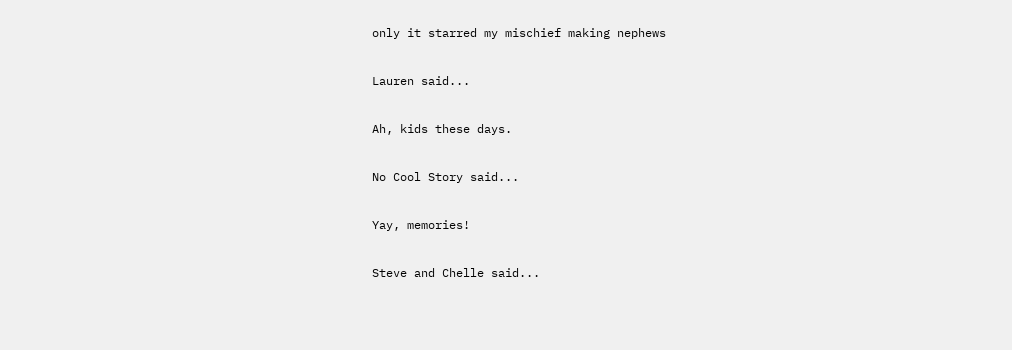only it starred my mischief making nephews

Lauren said...

Ah, kids these days.

No Cool Story said...

Yay, memories!

Steve and Chelle said...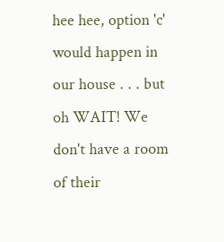hee hee, option 'c' would happen in our house . . . but oh WAIT! We don't have a room of their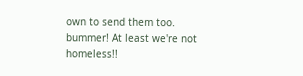own to send them too. bummer! At least we're not homeless!!